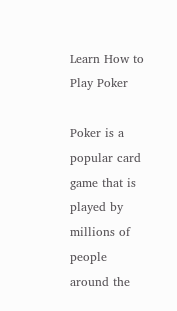Learn How to Play Poker

Poker is a popular card game that is played by millions of people around the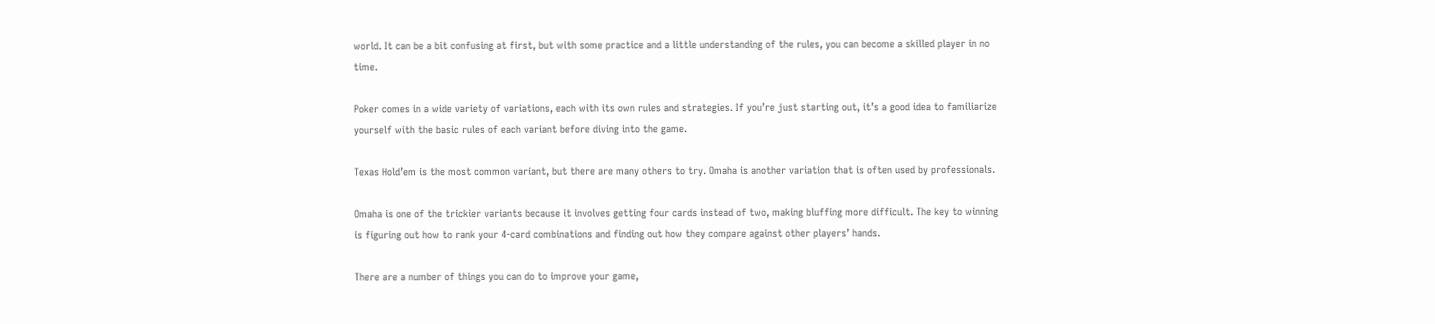world. It can be a bit confusing at first, but with some practice and a little understanding of the rules, you can become a skilled player in no time.

Poker comes in a wide variety of variations, each with its own rules and strategies. If you’re just starting out, it’s a good idea to familiarize yourself with the basic rules of each variant before diving into the game.

Texas Hold’em is the most common variant, but there are many others to try. Omaha is another variation that is often used by professionals.

Omaha is one of the trickier variants because it involves getting four cards instead of two, making bluffing more difficult. The key to winning is figuring out how to rank your 4-card combinations and finding out how they compare against other players’ hands.

There are a number of things you can do to improve your game,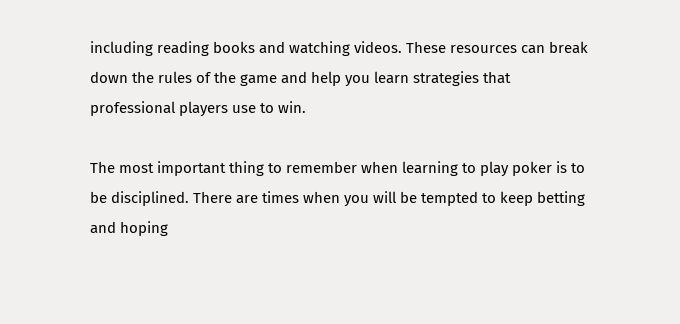including reading books and watching videos. These resources can break down the rules of the game and help you learn strategies that professional players use to win.

The most important thing to remember when learning to play poker is to be disciplined. There are times when you will be tempted to keep betting and hoping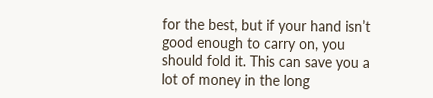for the best, but if your hand isn’t good enough to carry on, you should fold it. This can save you a lot of money in the long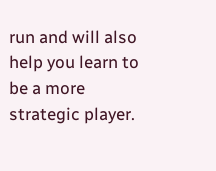run and will also help you learn to be a more strategic player.